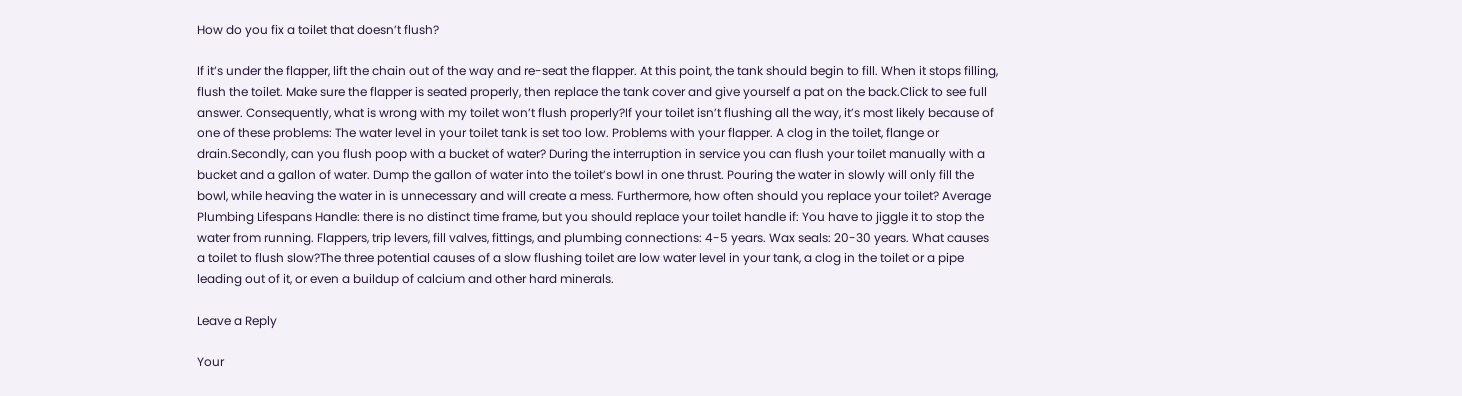How do you fix a toilet that doesn’t flush?

If it’s under the flapper, lift the chain out of the way and re-seat the flapper. At this point, the tank should begin to fill. When it stops filling, flush the toilet. Make sure the flapper is seated properly, then replace the tank cover and give yourself a pat on the back.Click to see full answer. Consequently, what is wrong with my toilet won’t flush properly?If your toilet isn’t flushing all the way, it’s most likely because of one of these problems: The water level in your toilet tank is set too low. Problems with your flapper. A clog in the toilet, flange or drain.Secondly, can you flush poop with a bucket of water? During the interruption in service you can flush your toilet manually with a bucket and a gallon of water. Dump the gallon of water into the toilet’s bowl in one thrust. Pouring the water in slowly will only fill the bowl, while heaving the water in is unnecessary and will create a mess. Furthermore, how often should you replace your toilet? Average Plumbing Lifespans Handle: there is no distinct time frame, but you should replace your toilet handle if: You have to jiggle it to stop the water from running. Flappers, trip levers, fill valves, fittings, and plumbing connections: 4-5 years. Wax seals: 20-30 years. What causes a toilet to flush slow?The three potential causes of a slow flushing toilet are low water level in your tank, a clog in the toilet or a pipe leading out of it, or even a buildup of calcium and other hard minerals.

Leave a Reply

Your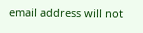email address will not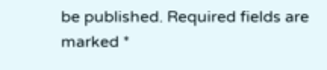be published. Required fields are marked *